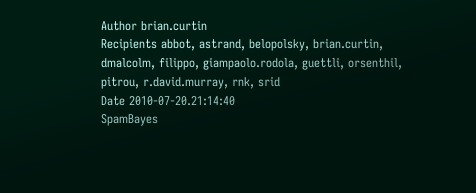Author brian.curtin
Recipients abbot, astrand, belopolsky, brian.curtin, dmalcolm, filippo, giampaolo.rodola, guettli, orsenthil, pitrou, r.david.murray, rnk, srid
Date 2010-07-20.21:14:40
SpamBayes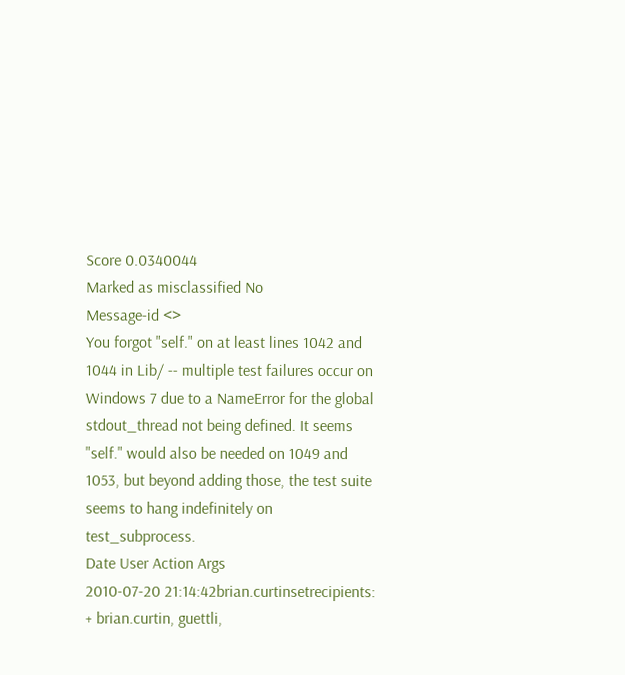Score 0.0340044
Marked as misclassified No
Message-id <>
You forgot "self." on at least lines 1042 and 1044 in Lib/ -- multiple test failures occur on Windows 7 due to a NameError for the global stdout_thread not being defined. It seems "self." would also be needed on 1049 and 1053, but beyond adding those, the test suite seems to hang indefinitely on test_subprocess.
Date User Action Args
2010-07-20 21:14:42brian.curtinsetrecipients: + brian.curtin, guettli,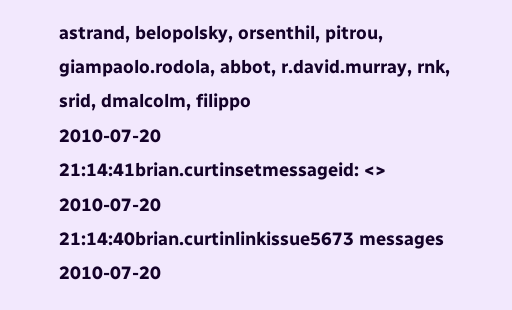astrand, belopolsky, orsenthil, pitrou, giampaolo.rodola, abbot, r.david.murray, rnk, srid, dmalcolm, filippo
2010-07-20 21:14:41brian.curtinsetmessageid: <>
2010-07-20 21:14:40brian.curtinlinkissue5673 messages
2010-07-20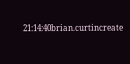21:14:40brian.curtincreate